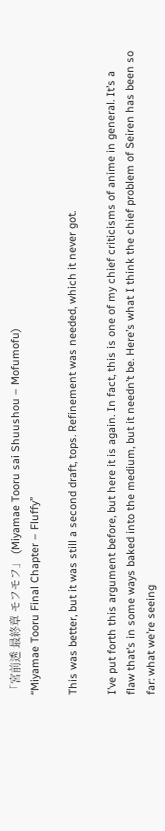「宮前透 最終章 モフモフ」 (Miyamae Tooru sai Shuushou – Mofumofu)
“Miyamae Tooru Final Chapter – Fluffy”

This was better, but it was still a second draft, tops. Refinement was needed, which it never got.

I’ve put forth this argument before, but here it is again. In fact, this is one of my chief criticisms of anime in general. It’s a flaw that’s in some ways baked into the medium, but it needn’t be. Here’s what I think the chief problem of Seiren has been so far: what we’re seeing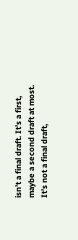isn’t a final draft. It’s a first, maybe a second draft at most. It’s not a final draft,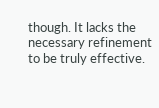though. It lacks the necessary refinement to be truly effective.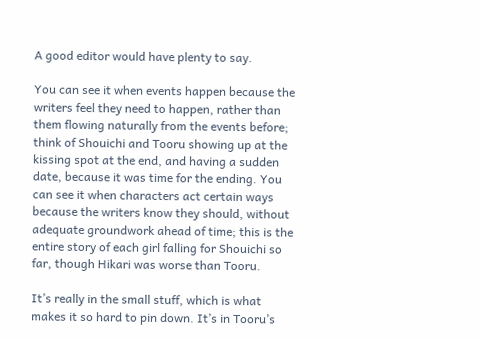A good editor would have plenty to say.

You can see it when events happen because the writers feel they need to happen, rather than them flowing naturally from the events before; think of Shouichi and Tooru showing up at the kissing spot at the end, and having a sudden date, because it was time for the ending. You can see it when characters act certain ways because the writers know they should, without adequate groundwork ahead of time; this is the entire story of each girl falling for Shouichi so far, though Hikari was worse than Tooru.

It’s really in the small stuff, which is what makes it so hard to pin down. It’s in Tooru’s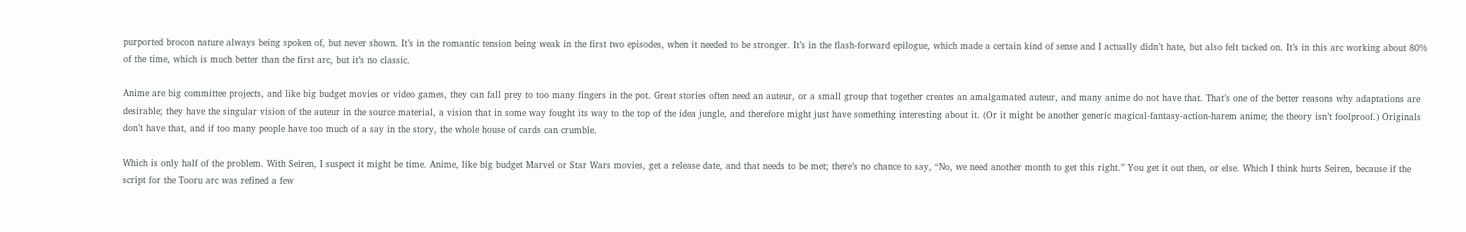purported brocon nature always being spoken of, but never shown. It’s in the romantic tension being weak in the first two episodes, when it needed to be stronger. It’s in the flash-forward epilogue, which made a certain kind of sense and I actually didn’t hate, but also felt tacked on. It’s in this arc working about 80% of the time, which is much better than the first arc, but it’s no classic.

Anime are big committee projects, and like big budget movies or video games, they can fall prey to too many fingers in the pot. Great stories often need an auteur, or a small group that together creates an amalgamated auteur, and many anime do not have that. That’s one of the better reasons why adaptations are desirable; they have the singular vision of the auteur in the source material, a vision that in some way fought its way to the top of the idea jungle, and therefore might just have something interesting about it. (Or it might be another generic magical-fantasy-action-harem anime; the theory isn’t foolproof.) Originals don’t have that, and if too many people have too much of a say in the story, the whole house of cards can crumble.

Which is only half of the problem. With Seiren, I suspect it might be time. Anime, like big budget Marvel or Star Wars movies, get a release date, and that needs to be met; there’s no chance to say, “No, we need another month to get this right.” You get it out then, or else. Which I think hurts Seiren, because if the script for the Tooru arc was refined a few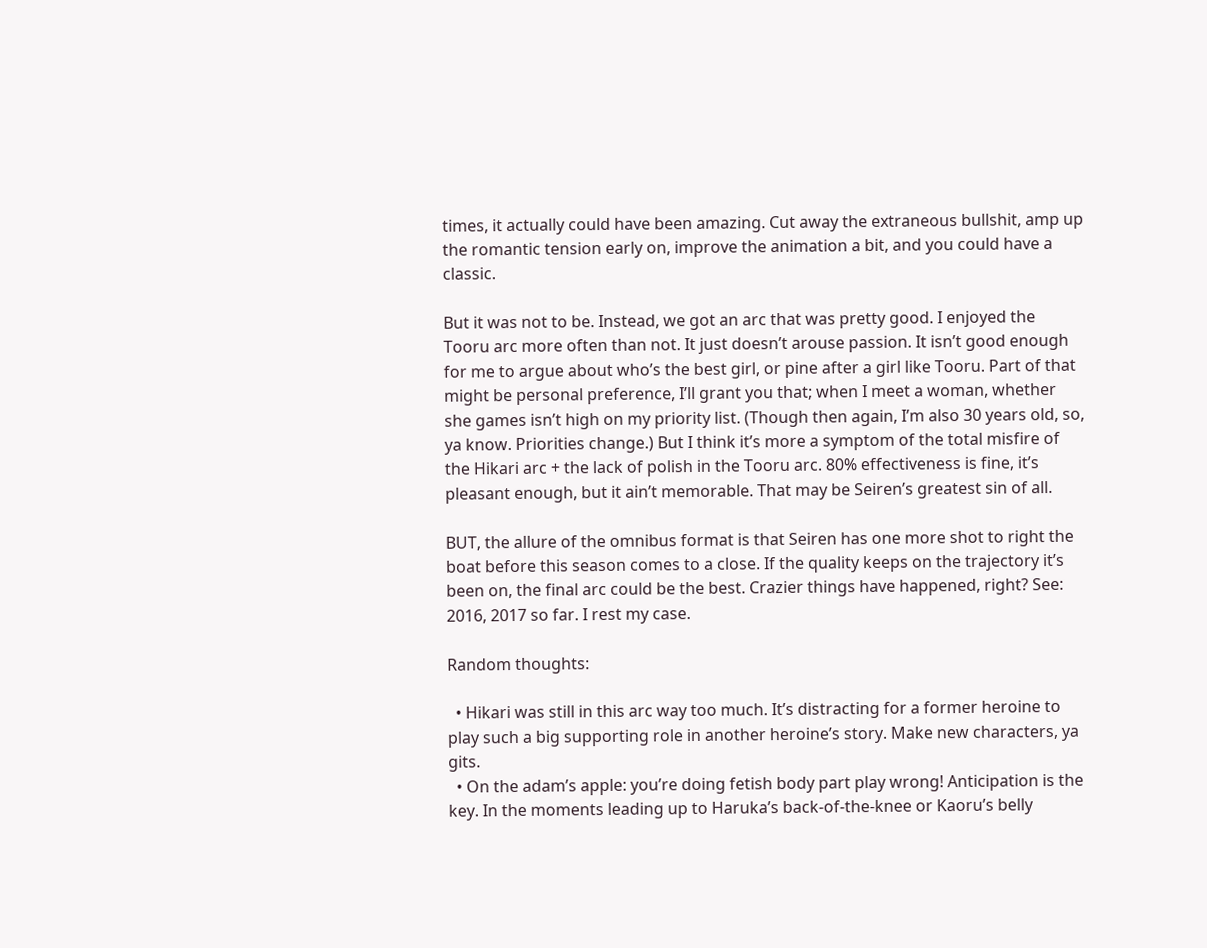times, it actually could have been amazing. Cut away the extraneous bullshit, amp up the romantic tension early on, improve the animation a bit, and you could have a classic.

But it was not to be. Instead, we got an arc that was pretty good. I enjoyed the Tooru arc more often than not. It just doesn’t arouse passion. It isn’t good enough for me to argue about who’s the best girl, or pine after a girl like Tooru. Part of that might be personal preference, I’ll grant you that; when I meet a woman, whether she games isn’t high on my priority list. (Though then again, I’m also 30 years old, so, ya know. Priorities change.) But I think it’s more a symptom of the total misfire of the Hikari arc + the lack of polish in the Tooru arc. 80% effectiveness is fine, it’s pleasant enough, but it ain’t memorable. That may be Seiren’s greatest sin of all.

BUT, the allure of the omnibus format is that Seiren has one more shot to right the boat before this season comes to a close. If the quality keeps on the trajectory it’s been on, the final arc could be the best. Crazier things have happened, right? See: 2016, 2017 so far. I rest my case.

Random thoughts:

  • Hikari was still in this arc way too much. It’s distracting for a former heroine to play such a big supporting role in another heroine’s story. Make new characters, ya gits.
  • On the adam’s apple: you’re doing fetish body part play wrong! Anticipation is the key. In the moments leading up to Haruka’s back-of-the-knee or Kaoru’s belly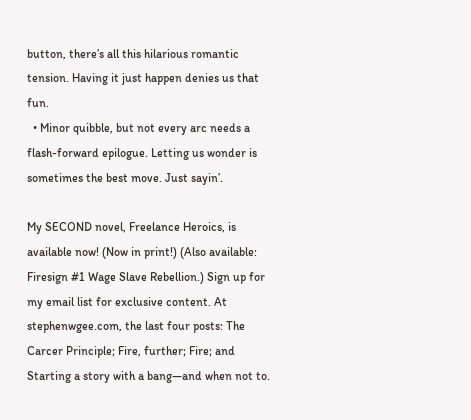button, there’s all this hilarious romantic tension. Having it just happen denies us that fun.
  • Minor quibble, but not every arc needs a flash-forward epilogue. Letting us wonder is sometimes the best move. Just sayin’.

My SECOND novel, Freelance Heroics, is available now! (Now in print!) (Also available: Firesign #1 Wage Slave Rebellion.) Sign up for my email list for exclusive content. At stephenwgee.com, the last four posts: The Carcer Principle; Fire, further; Fire; and Starting a story with a bang—and when not to.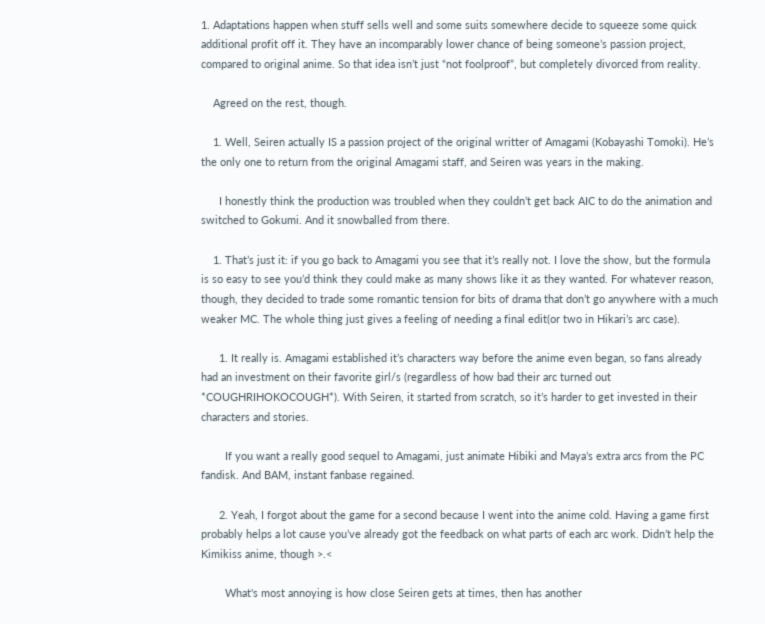1. Adaptations happen when stuff sells well and some suits somewhere decide to squeeze some quick additional profit off it. They have an incomparably lower chance of being someone’s passion project, compared to original anime. So that idea isn’t just “not foolproof”, but completely divorced from reality.

    Agreed on the rest, though.

    1. Well, Seiren actually IS a passion project of the original writter of Amagami (Kobayashi Tomoki). He’s the only one to return from the original Amagami staff, and Seiren was years in the making.

      I honestly think the production was troubled when they couldn’t get back AIC to do the animation and switched to Gokumi. And it snowballed from there.

    1. That’s just it: if you go back to Amagami you see that it’s really not. I love the show, but the formula is so easy to see you’d think they could make as many shows like it as they wanted. For whatever reason, though, they decided to trade some romantic tension for bits of drama that don’t go anywhere with a much weaker MC. The whole thing just gives a feeling of needing a final edit(or two in Hikari’s arc case).

      1. It really is. Amagami established it’s characters way before the anime even began, so fans already had an investment on their favorite girl/s (regardless of how bad their arc turned out *COUGHRIHOKOCOUGH*). With Seiren, it started from scratch, so it’s harder to get invested in their characters and stories.

        If you want a really good sequel to Amagami, just animate Hibiki and Maya’s extra arcs from the PC fandisk. And BAM, instant fanbase regained.

      2. Yeah, I forgot about the game for a second because I went into the anime cold. Having a game first probably helps a lot cause you’ve already got the feedback on what parts of each arc work. Didn’t help the Kimikiss anime, though >.<

        What's most annoying is how close Seiren gets at times, then has another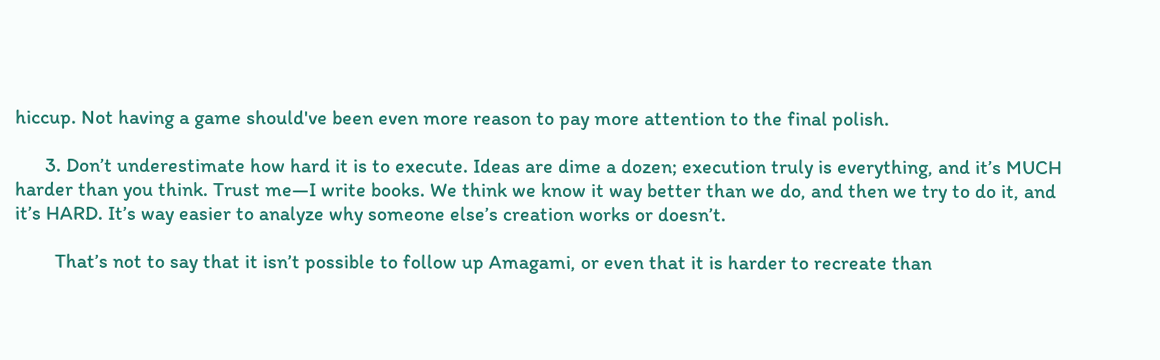hiccup. Not having a game should've been even more reason to pay more attention to the final polish.

      3. Don’t underestimate how hard it is to execute. Ideas are dime a dozen; execution truly is everything, and it’s MUCH harder than you think. Trust me—I write books. We think we know it way better than we do, and then we try to do it, and it’s HARD. It’s way easier to analyze why someone else’s creation works or doesn’t.

        That’s not to say that it isn’t possible to follow up Amagami, or even that it is harder to recreate than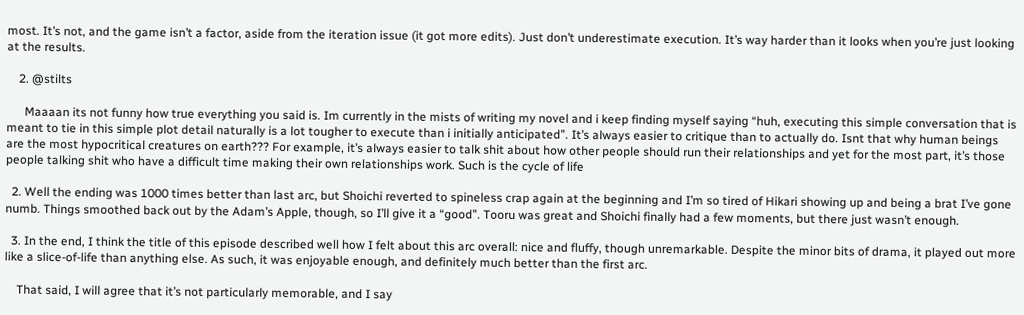most. It’s not, and the game isn’t a factor, aside from the iteration issue (it got more edits). Just don’t underestimate execution. It’s way harder than it looks when you’re just looking at the results.

    2. @stilts

      Maaaan its not funny how true everything you said is. Im currently in the mists of writing my novel and i keep finding myself saying “huh, executing this simple conversation that is meant to tie in this simple plot detail naturally is a lot tougher to execute than i initially anticipated”. It’s always easier to critique than to actually do. Isnt that why human beings are the most hypocritical creatures on earth??? For example, it’s always easier to talk shit about how other people should run their relationships and yet for the most part, it’s those people talking shit who have a difficult time making their own relationships work. Such is the cycle of life

  2. Well the ending was 1000 times better than last arc, but Shoichi reverted to spineless crap again at the beginning and I’m so tired of Hikari showing up and being a brat I’ve gone numb. Things smoothed back out by the Adam’s Apple, though, so I’ll give it a “good”. Tooru was great and Shoichi finally had a few moments, but there just wasn’t enough.

  3. In the end, I think the title of this episode described well how I felt about this arc overall: nice and fluffy, though unremarkable. Despite the minor bits of drama, it played out more like a slice-of-life than anything else. As such, it was enjoyable enough, and definitely much better than the first arc.

    That said, I will agree that it’s not particularly memorable, and I say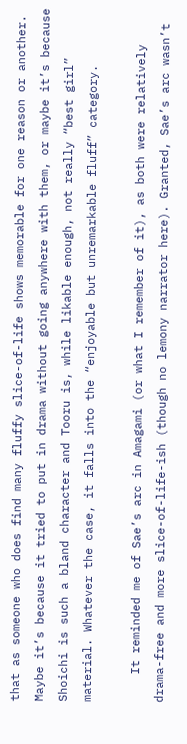that as someone who does find many fluffy slice-of-life shows memorable for one reason or another. Maybe it’s because it tried to put in drama without going anywhere with them, or maybe it’s because Shoichi is such a bland character and Tooru is, while likable enough, not really “best girl” material. Whatever the case, it falls into the “enjoyable but unremarkable fluff” category.

    It reminded me of Sae’s arc in Amagami (or what I remember of it), as both were relatively drama-free and more slice-of-life-ish (though no lemony narrator here). Granted, Sae’s arc wasn’t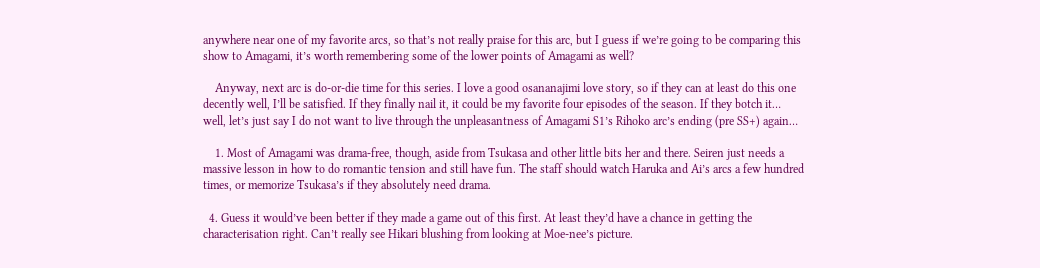anywhere near one of my favorite arcs, so that’s not really praise for this arc, but I guess if we’re going to be comparing this show to Amagami, it’s worth remembering some of the lower points of Amagami as well?

    Anyway, next arc is do-or-die time for this series. I love a good osananajimi love story, so if they can at least do this one decently well, I’ll be satisfied. If they finally nail it, it could be my favorite four episodes of the season. If they botch it… well, let’s just say I do not want to live through the unpleasantness of Amagami S1’s Rihoko arc’s ending (pre SS+) again…

    1. Most of Amagami was drama-free, though, aside from Tsukasa and other little bits her and there. Seiren just needs a massive lesson in how to do romantic tension and still have fun. The staff should watch Haruka and Ai’s arcs a few hundred times, or memorize Tsukasa’s if they absolutely need drama.

  4. Guess it would’ve been better if they made a game out of this first. At least they’d have a chance in getting the characterisation right. Can’t really see Hikari blushing from looking at Moe-nee’s picture.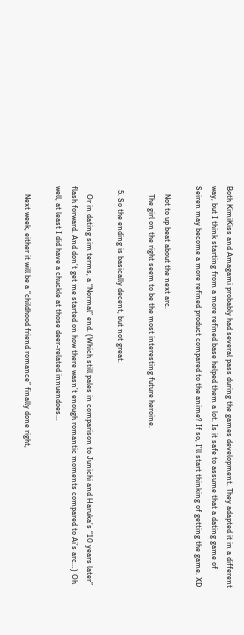Both KimiKiss and Amagami probably had several pass during the games development. They adapted it in a different way, but I think starting from a more refined base helped them a lot. Is it safe to assume that a dating game of Seiren may become a more refined product compared to the anime? If so, I’ll start thinking of getting the game. XD

    Not to up beat about the next arc.
    The girl on the right seem to be the most interesting future heroine.

  5. So the ending is basically decent, but not great.

    Or in dating sim terms, a “Normal” end. (Which still pales in comparison to Junichi and Haruka’s “10 years later” flash forward. And don’t get me started on how there wasn’t enough romantic moments compared to Ai’s arc…) Oh well, at least I did have a chuckle at those deer-related innuendoes…

    Next week, either it will be a “childhood friend romance” finally done right,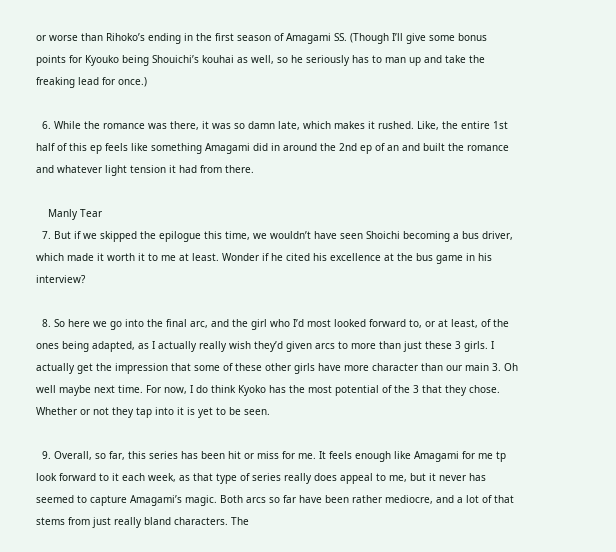or worse than Rihoko’s ending in the first season of Amagami SS. (Though I’ll give some bonus points for Kyouko being Shouichi’s kouhai as well, so he seriously has to man up and take the freaking lead for once.)

  6. While the romance was there, it was so damn late, which makes it rushed. Like, the entire 1st half of this ep feels like something Amagami did in around the 2nd ep of an and built the romance and whatever light tension it had from there.

    Manly Tear
  7. But if we skipped the epilogue this time, we wouldn’t have seen Shoichi becoming a bus driver, which made it worth it to me at least. Wonder if he cited his excellence at the bus game in his interview?

  8. So here we go into the final arc, and the girl who I’d most looked forward to, or at least, of the ones being adapted, as I actually really wish they’d given arcs to more than just these 3 girls. I actually get the impression that some of these other girls have more character than our main 3. Oh well maybe next time. For now, I do think Kyoko has the most potential of the 3 that they chose. Whether or not they tap into it is yet to be seen.

  9. Overall, so far, this series has been hit or miss for me. It feels enough like Amagami for me tp look forward to it each week, as that type of series really does appeal to me, but it never has seemed to capture Amagami’s magic. Both arcs so far have been rather mediocre, and a lot of that stems from just really bland characters. The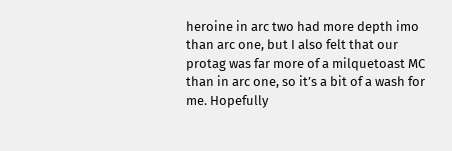heroine in arc two had more depth imo than arc one, but I also felt that our protag was far more of a milquetoast MC than in arc one, so it’s a bit of a wash for me. Hopefully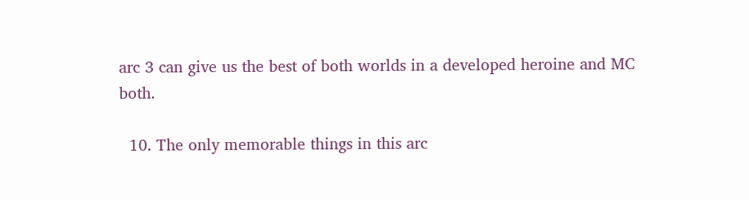arc 3 can give us the best of both worlds in a developed heroine and MC both.

  10. The only memorable things in this arc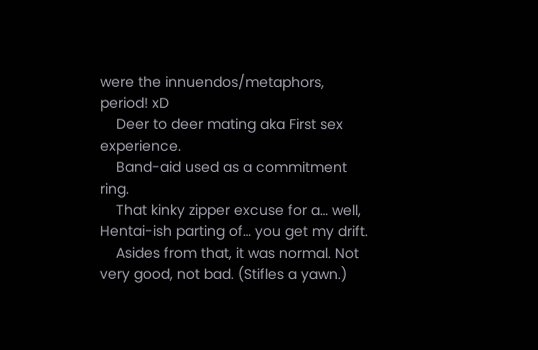were the innuendos/metaphors, period! xD
    Deer to deer mating aka First sex experience.
    Band-aid used as a commitment ring.
    That kinky zipper excuse for a… well, Hentai-ish parting of… you get my drift.
    Asides from that, it was normal. Not very good, not bad. (Stifles a yawn.)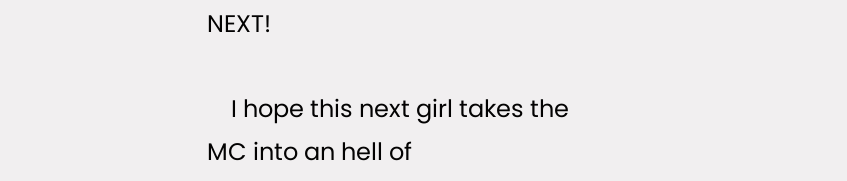NEXT!

    I hope this next girl takes the MC into an hell of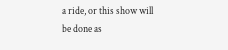a ride, or this show will be done as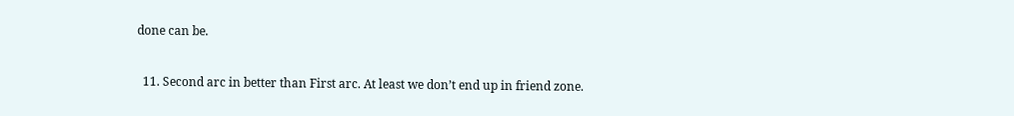done can be.

  11. Second arc in better than First arc. At least we don’t end up in friend zone.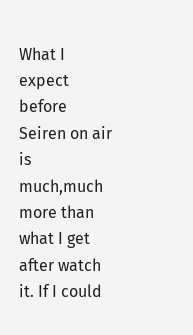What I expect before Seiren on air is much,much more than what I get after watch it. If I could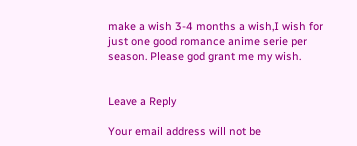make a wish 3-4 months a wish,I wish for just one good romance anime serie per season. Please god grant me my wish.


Leave a Reply

Your email address will not be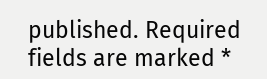published. Required fields are marked *